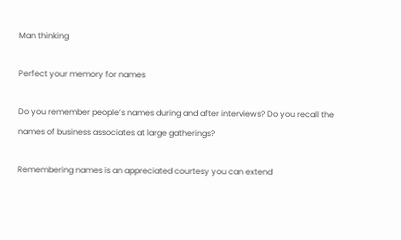Man thinking

Perfect your memory for names

Do you remember people’s names during and after interviews? Do you recall the names of business associates at large gatherings?

Remembering names is an appreciated courtesy you can extend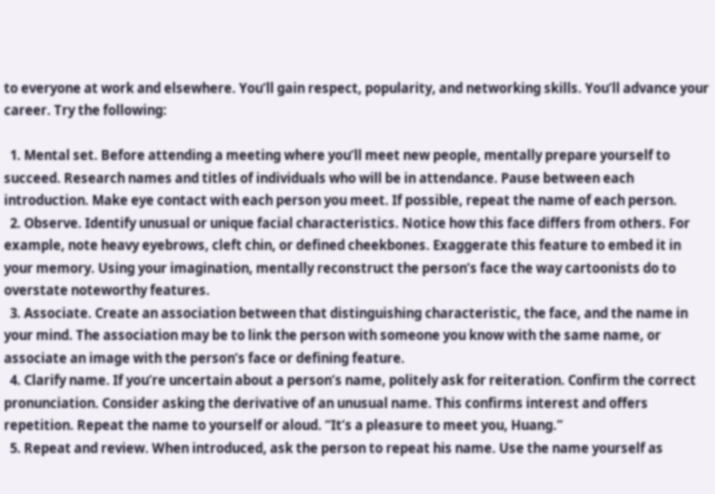to everyone at work and elsewhere. You’ll gain respect, popularity, and networking skills. You’ll advance your career. Try the following:

  1. Mental set. Before attending a meeting where you’ll meet new people, mentally prepare yourself to succeed. Research names and titles of individuals who will be in attendance. Pause between each introduction. Make eye contact with each person you meet. If possible, repeat the name of each person.
  2. Observe. Identify unusual or unique facial characteristics. Notice how this face differs from others. For example, note heavy eyebrows, cleft chin, or defined cheekbones. Exaggerate this feature to embed it in your memory. Using your imagination, mentally reconstruct the person’s face the way cartoonists do to overstate noteworthy features.
  3. Associate. Create an association between that distinguishing characteristic, the face, and the name in your mind. The association may be to link the person with someone you know with the same name, or associate an image with the person’s face or defining feature.
  4. Clarify name. If you’re uncertain about a person’s name, politely ask for reiteration. Confirm the correct pronunciation. Consider asking the derivative of an unusual name. This confirms interest and offers repetition. Repeat the name to yourself or aloud. “It’s a pleasure to meet you, Huang.”
  5. Repeat and review. When introduced, ask the person to repeat his name. Use the name yourself as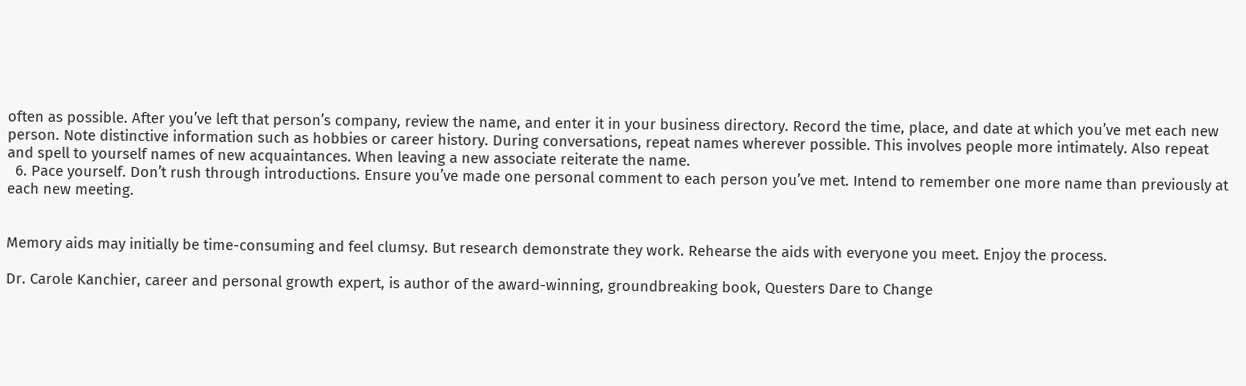often as possible. After you’ve left that person’s company, review the name, and enter it in your business directory. Record the time, place, and date at which you’ve met each new person. Note distinctive information such as hobbies or career history. During conversations, repeat names wherever possible. This involves people more intimately. Also repeat and spell to yourself names of new acquaintances. When leaving a new associate reiterate the name.
  6. Pace yourself. Don’t rush through introductions. Ensure you’ve made one personal comment to each person you’ve met. Intend to remember one more name than previously at each new meeting.


Memory aids may initially be time-consuming and feel clumsy. But research demonstrate they work. Rehearse the aids with everyone you meet. Enjoy the process.

Dr. Carole Kanchier, career and personal growth expert, is author of the award-winning, groundbreaking book, Questers Dare to Change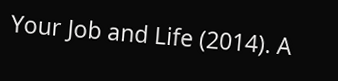Your Job and Life (2014). A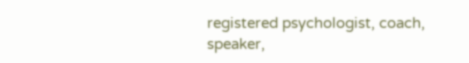registered psychologist, coach, speaker,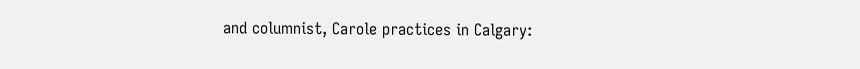and columnist, Carole practices in Calgary: